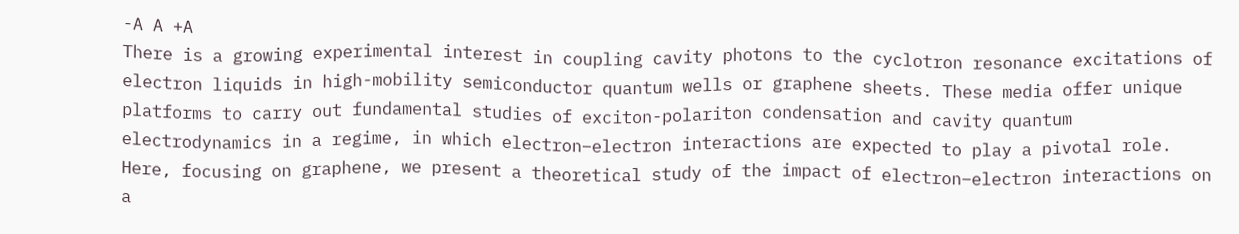-A A +A
There is a growing experimental interest in coupling cavity photons to the cyclotron resonance excitations of electron liquids in high-mobility semiconductor quantum wells or graphene sheets. These media offer unique platforms to carry out fundamental studies of exciton-polariton condensation and cavity quantum electrodynamics in a regime, in which electron–electron interactions are expected to play a pivotal role. Here, focusing on graphene, we present a theoretical study of the impact of electron–electron interactions on a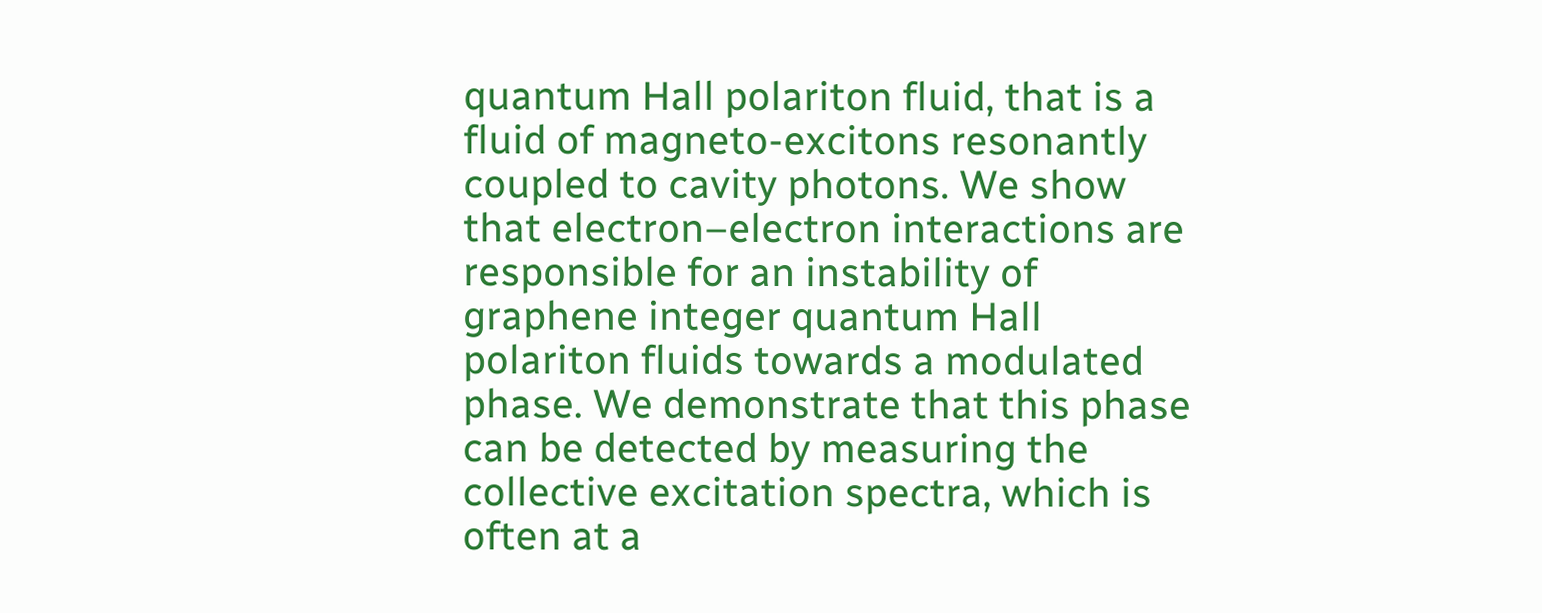quantum Hall polariton fluid, that is a fluid of magneto-excitons resonantly coupled to cavity photons. We show that electron–electron interactions are responsible for an instability of graphene integer quantum Hall polariton fluids towards a modulated phase. We demonstrate that this phase can be detected by measuring the collective excitation spectra, which is often at a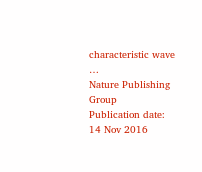characteristic wave …
Nature Publishing Group
Publication date:
14 Nov 2016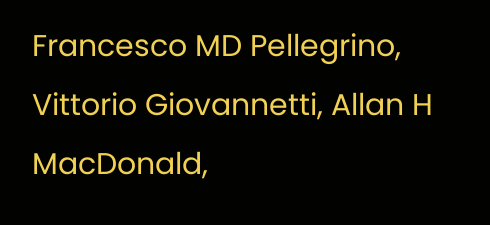Francesco MD Pellegrino, Vittorio Giovannetti, Allan H MacDonald,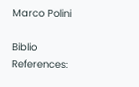Marco Polini

Biblio References: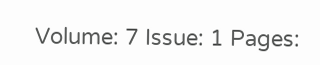Volume: 7 Issue: 1 Pages: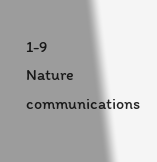1-9
Nature communications